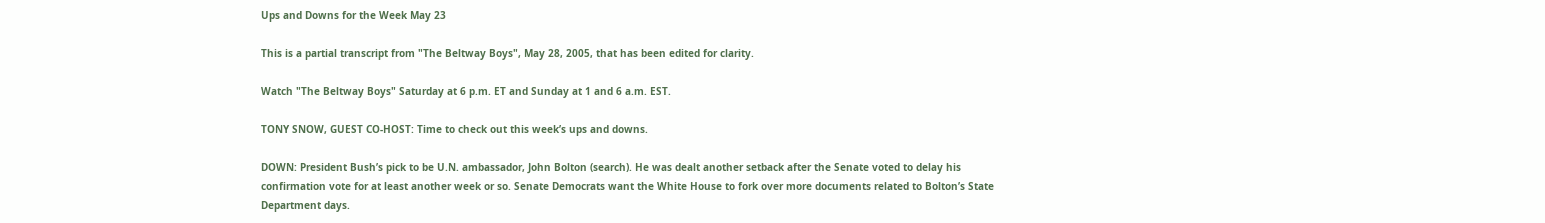Ups and Downs for the Week May 23

This is a partial transcript from "The Beltway Boys", May 28, 2005, that has been edited for clarity.

Watch "The Beltway Boys" Saturday at 6 p.m. ET and Sunday at 1 and 6 a.m. EST.

TONY SNOW, GUEST CO-HOST: Time to check out this week’s ups and downs.

DOWN: President Bush’s pick to be U.N. ambassador, John Bolton (search). He was dealt another setback after the Senate voted to delay his confirmation vote for at least another week or so. Senate Democrats want the White House to fork over more documents related to Bolton’s State Department days.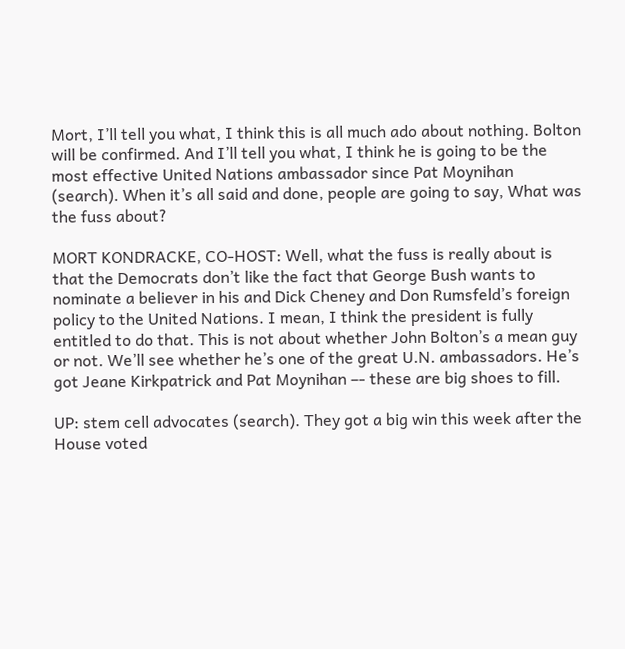Mort, I’ll tell you what, I think this is all much ado about nothing. Bolton will be confirmed. And I’ll tell you what, I think he is going to be the most effective United Nations ambassador since Pat Moynihan (search). When it’s all said and done, people are going to say, What was the fuss about?

MORT KONDRACKE, CO-HOST: Well, what the fuss is really about is that the Democrats don’t like the fact that George Bush wants to nominate a believer in his and Dick Cheney and Don Rumsfeld’s foreign policy to the United Nations. I mean, I think the president is fully entitled to do that. This is not about whether John Bolton’s a mean guy or not. We’ll see whether he’s one of the great U.N. ambassadors. He’s got Jeane Kirkpatrick and Pat Moynihan –- these are big shoes to fill.

UP: stem cell advocates (search). They got a big win this week after the House voted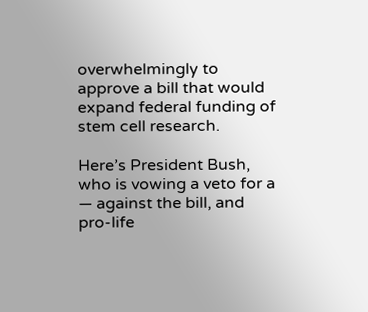overwhelmingly to approve a bill that would expand federal funding of stem cell research.

Here’s President Bush, who is vowing a veto for a — against the bill, and pro-life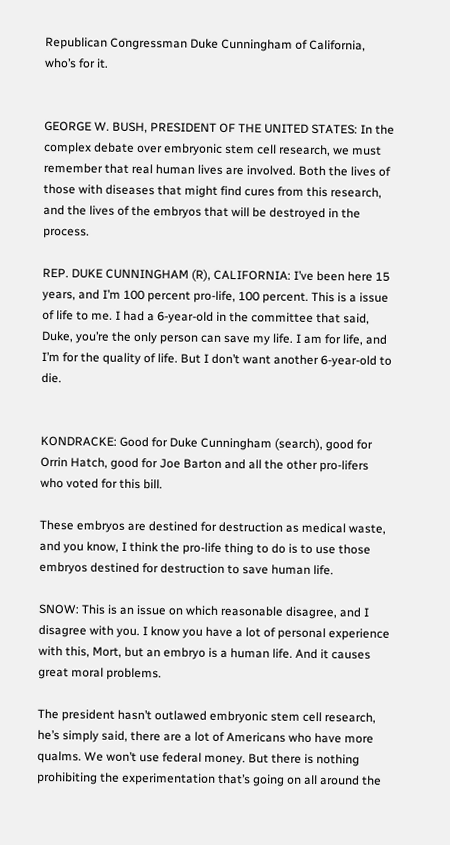Republican Congressman Duke Cunningham of California, who’s for it.


GEORGE W. BUSH, PRESIDENT OF THE UNITED STATES: In the complex debate over embryonic stem cell research, we must remember that real human lives are involved. Both the lives of those with diseases that might find cures from this research, and the lives of the embryos that will be destroyed in the process.

REP. DUKE CUNNINGHAM (R), CALIFORNIA: I’ve been here 15 years, and I’m 100 percent pro-life, 100 percent. This is a issue of life to me. I had a 6-year-old in the committee that said, Duke, you’re the only person can save my life. I am for life, and I’m for the quality of life. But I don’t want another 6-year-old to die.


KONDRACKE: Good for Duke Cunningham (search), good for Orrin Hatch, good for Joe Barton and all the other pro-lifers who voted for this bill.

These embryos are destined for destruction as medical waste, and you know, I think the pro-life thing to do is to use those embryos destined for destruction to save human life.

SNOW: This is an issue on which reasonable disagree, and I disagree with you. I know you have a lot of personal experience with this, Mort, but an embryo is a human life. And it causes great moral problems.

The president hasn’t outlawed embryonic stem cell research, he’s simply said, there are a lot of Americans who have more qualms. We won’t use federal money. But there is nothing prohibiting the experimentation that’s going on all around the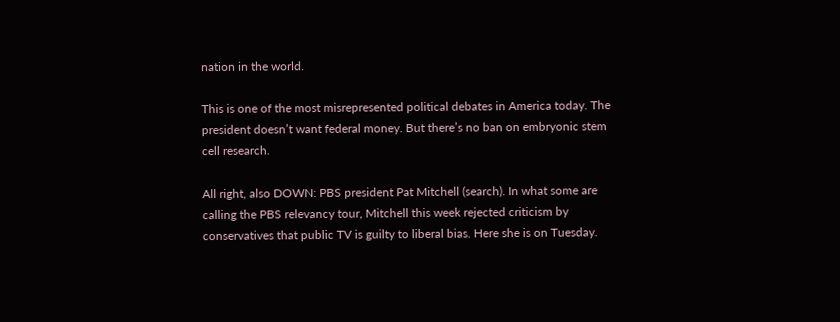nation in the world.

This is one of the most misrepresented political debates in America today. The president doesn’t want federal money. But there’s no ban on embryonic stem cell research.

All right, also DOWN: PBS president Pat Mitchell (search). In what some are calling the PBS relevancy tour, Mitchell this week rejected criticism by conservatives that public TV is guilty to liberal bias. Here she is on Tuesday.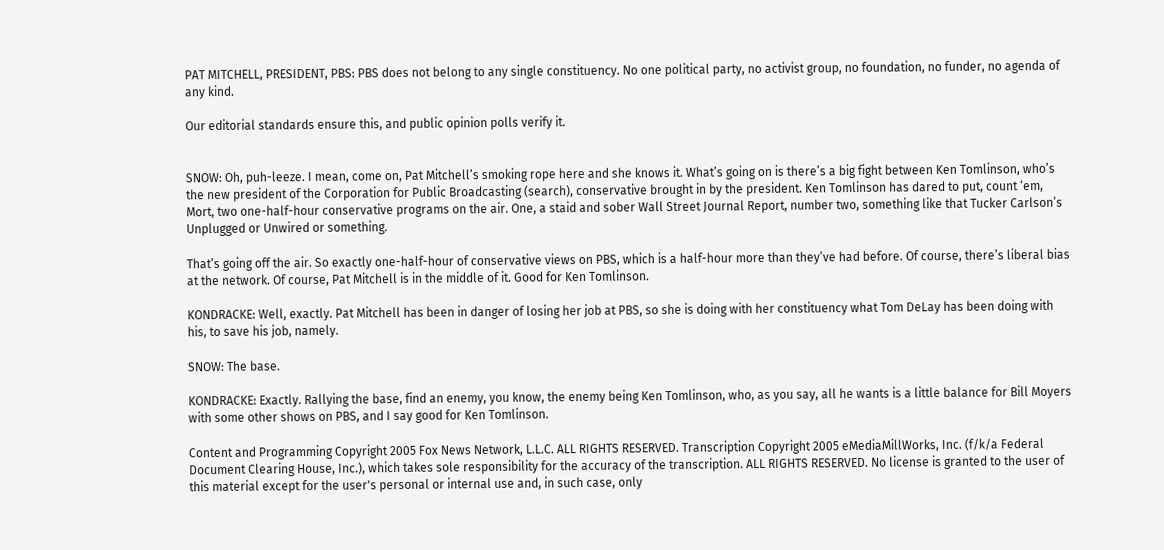PAT MITCHELL, PRESIDENT, PBS: PBS does not belong to any single constituency. No one political party, no activist group, no foundation, no funder, no agenda of any kind.

Our editorial standards ensure this, and public opinion polls verify it.


SNOW: Oh, puh-leeze. I mean, come on, Pat Mitchell’s smoking rope here and she knows it. What’s going on is there’s a big fight between Ken Tomlinson, who’s the new president of the Corporation for Public Broadcasting (search), conservative brought in by the president. Ken Tomlinson has dared to put, count ‘em, Mort, two one-half-hour conservative programs on the air. One, a staid and sober Wall Street Journal Report, number two, something like that Tucker Carlson’s Unplugged or Unwired or something.

That’s going off the air. So exactly one-half-hour of conservative views on PBS, which is a half-hour more than they’ve had before. Of course, there’s liberal bias at the network. Of course, Pat Mitchell is in the middle of it. Good for Ken Tomlinson.

KONDRACKE: Well, exactly. Pat Mitchell has been in danger of losing her job at PBS, so she is doing with her constituency what Tom DeLay has been doing with his, to save his job, namely.

SNOW: The base.

KONDRACKE: Exactly. Rallying the base, find an enemy, you know, the enemy being Ken Tomlinson, who, as you say, all he wants is a little balance for Bill Moyers with some other shows on PBS, and I say good for Ken Tomlinson.

Content and Programming Copyright 2005 Fox News Network, L.L.C. ALL RIGHTS RESERVED. Transcription Copyright 2005 eMediaMillWorks, Inc. (f/k/a Federal Document Clearing House, Inc.), which takes sole responsibility for the accuracy of the transcription. ALL RIGHTS RESERVED. No license is granted to the user of this material except for the user's personal or internal use and, in such case, only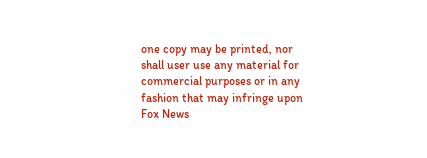one copy may be printed, nor shall user use any material for commercial purposes or in any fashion that may infringe upon Fox News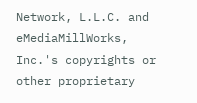Network, L.L.C. and eMediaMillWorks, Inc.'s copyrights or other proprietary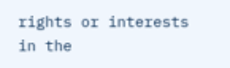rights or interests in the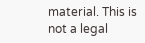material. This is not a legal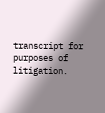transcript for purposes of litigation.